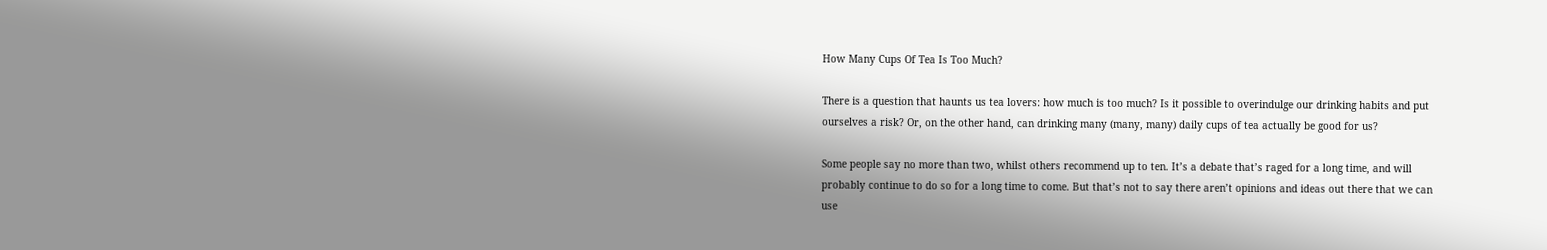How Many Cups Of Tea Is Too Much?

There is a question that haunts us tea lovers: how much is too much? Is it possible to overindulge our drinking habits and put ourselves a risk? Or, on the other hand, can drinking many (many, many) daily cups of tea actually be good for us?

Some people say no more than two, whilst others recommend up to ten. It’s a debate that’s raged for a long time, and will probably continue to do so for a long time to come. But that’s not to say there aren’t opinions and ideas out there that we can use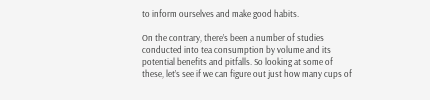to inform ourselves and make good habits.

On the contrary, there’s been a number of studies conducted into tea consumption by volume and its potential benefits and pitfalls. So looking at some of these, let’s see if we can figure out just how many cups of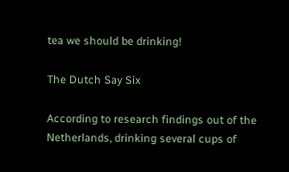tea we should be drinking!

The Dutch Say Six

According to research findings out of the Netherlands, drinking several cups of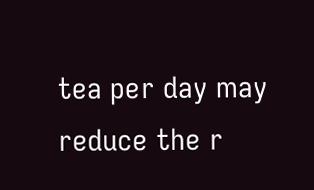tea per day may reduce the r